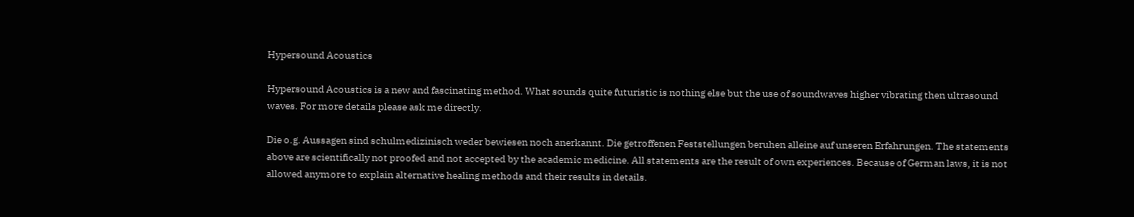Hypersound Acoustics

Hypersound Acoustics is a new and fascinating method. What sounds quite futuristic is nothing else but the use of soundwaves higher vibrating then ultrasound waves. For more details please ask me directly.

Die o.g. Aussagen sind schulmedizinisch weder bewiesen noch anerkannt. Die getroffenen Feststellungen beruhen alleine auf unseren Erfahrungen. The statements above are scientifically not proofed and not accepted by the academic medicine. All statements are the result of own experiences. Because of German laws, it is not allowed anymore to explain alternative healing methods and their results in details.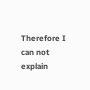Therefore I can not explain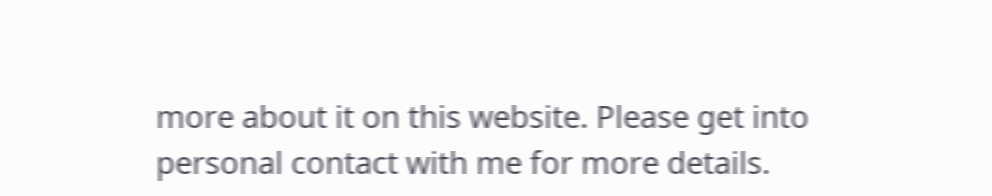more about it on this website. Please get into personal contact with me for more details.